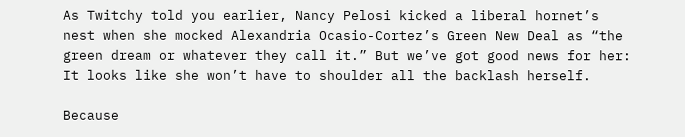As Twitchy told you earlier, Nancy Pelosi kicked a liberal hornet’s nest when she mocked Alexandria Ocasio-Cortez’s Green New Deal as “the green dream or whatever they call it.” But we’ve got good news for her: It looks like she won’t have to shoulder all the backlash herself.

Because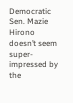Democratic Sen. Mazie Hirono doesn’t seem super-impressed by the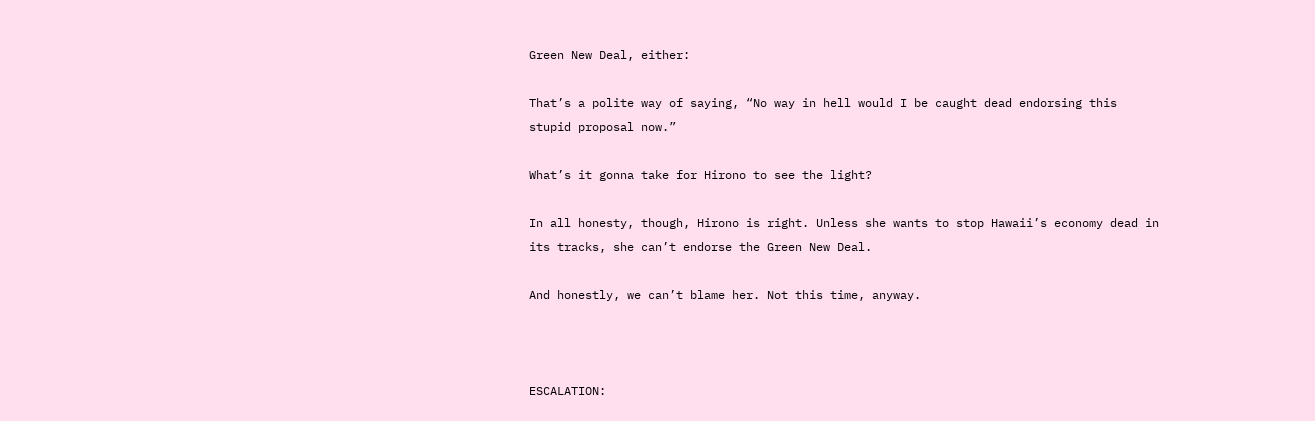Green New Deal, either:

That’s a polite way of saying, “No way in hell would I be caught dead endorsing this stupid proposal now.”

What’s it gonna take for Hirono to see the light?

In all honesty, though, Hirono is right. Unless she wants to stop Hawaii’s economy dead in its tracks, she can’t endorse the Green New Deal.

And honestly, we can’t blame her. Not this time, anyway.



ESCALATION: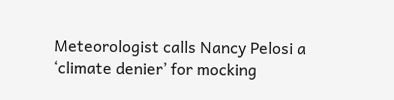Meteorologist calls Nancy Pelosi a ‘climate denier’ for mocking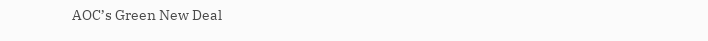AOC’s Green New Deal